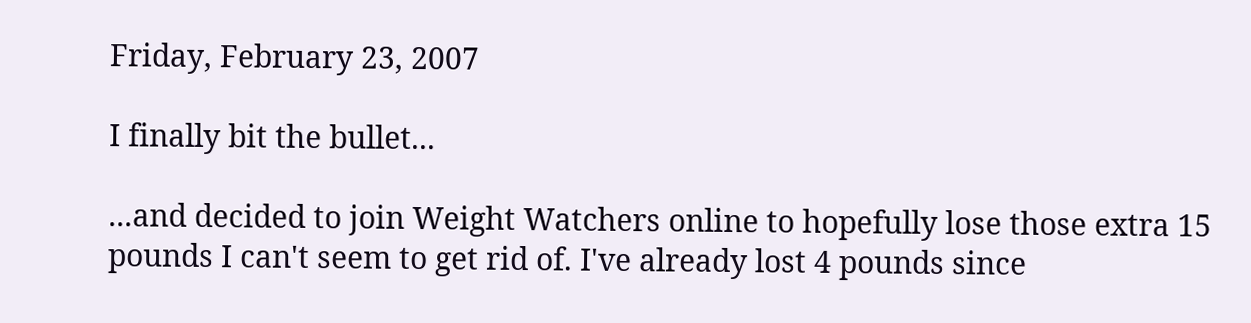Friday, February 23, 2007

I finally bit the bullet...

...and decided to join Weight Watchers online to hopefully lose those extra 15 pounds I can't seem to get rid of. I've already lost 4 pounds since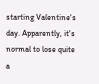starting Valentine's day. Apparently, it's normal to lose quite a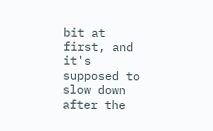bit at first, and it's supposed to slow down after the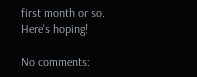first month or so. Here's hoping!

No comments: